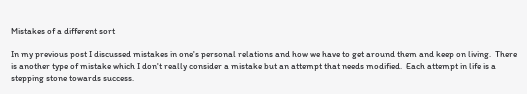Mistakes of a different sort

In my previous post I discussed mistakes in one's personal relations and how we have to get around them and keep on living.  There is another type of mistake which I don't really consider a mistake but an attempt that needs modified.  Each attempt in life is a stepping stone towards success.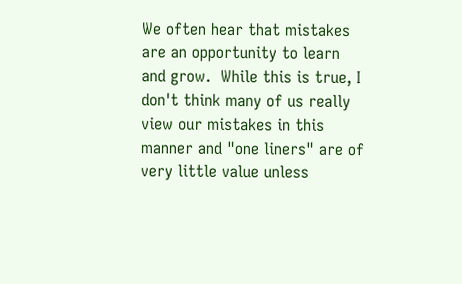We often hear that mistakes are an opportunity to learn and grow.  While this is true, I don't think many of us really view our mistakes in this manner and "one liners" are of very little value unless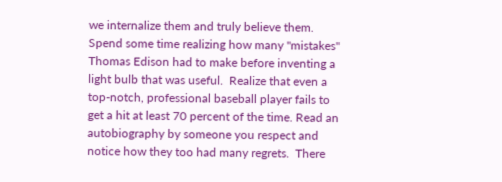we internalize them and truly believe them.  Spend some time realizing how many "mistakes" Thomas Edison had to make before inventing a light bulb that was useful.  Realize that even a top-notch, professional baseball player fails to get a hit at least 70 percent of the time. Read an autobiography by someone you respect and notice how they too had many regrets.  There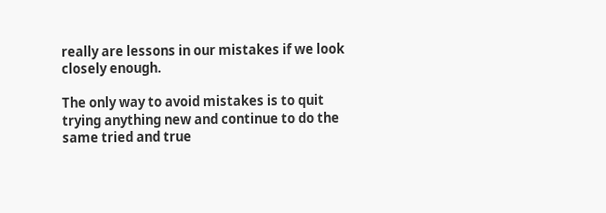really are lessons in our mistakes if we look closely enough.

The only way to avoid mistakes is to quit trying anything new and continue to do the same tried and true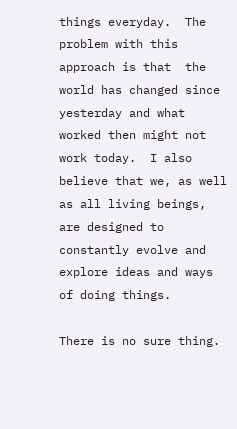things everyday.  The problem with this approach is that  the world has changed since yesterday and what worked then might not work today.  I also believe that we, as well as all living beings, are designed to constantly evolve and explore ideas and ways of doing things.

There is no sure thing.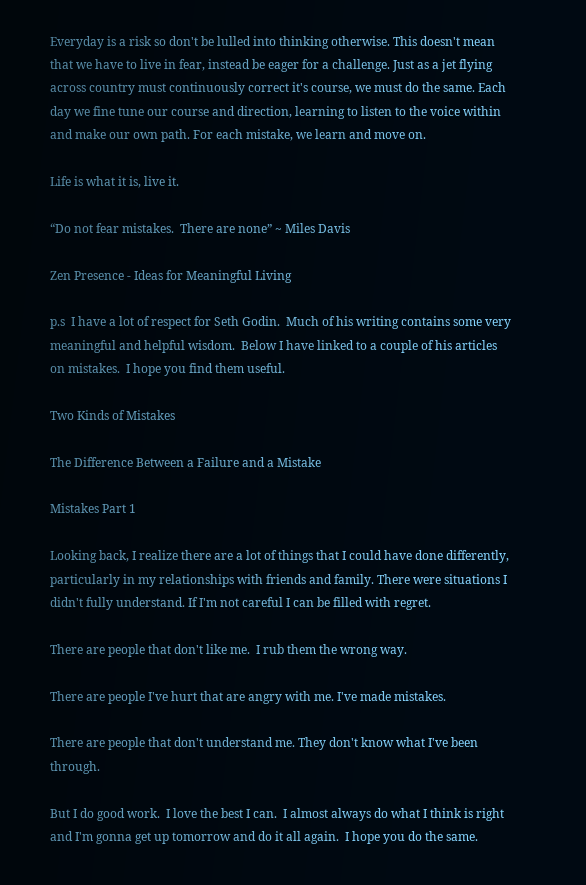Everyday is a risk so don't be lulled into thinking otherwise. This doesn't mean that we have to live in fear, instead be eager for a challenge. Just as a jet flying across country must continuously correct it's course, we must do the same. Each day we fine tune our course and direction, learning to listen to the voice within and make our own path. For each mistake, we learn and move on.

Life is what it is, live it.

“Do not fear mistakes.  There are none” ~ Miles Davis

Zen Presence - Ideas for Meaningful Living

p.s  I have a lot of respect for Seth Godin.  Much of his writing contains some very meaningful and helpful wisdom.  Below I have linked to a couple of his articles on mistakes.  I hope you find them useful.

Two Kinds of Mistakes

The Difference Between a Failure and a Mistake

Mistakes Part 1

Looking back, I realize there are a lot of things that I could have done differently, particularly in my relationships with friends and family. There were situations I didn't fully understand. If I'm not careful I can be filled with regret.

There are people that don't like me.  I rub them the wrong way.

There are people I've hurt that are angry with me. I've made mistakes.

There are people that don't understand me. They don't know what I've been through.

But I do good work.  I love the best I can.  I almost always do what I think is right and I'm gonna get up tomorrow and do it all again.  I hope you do the same.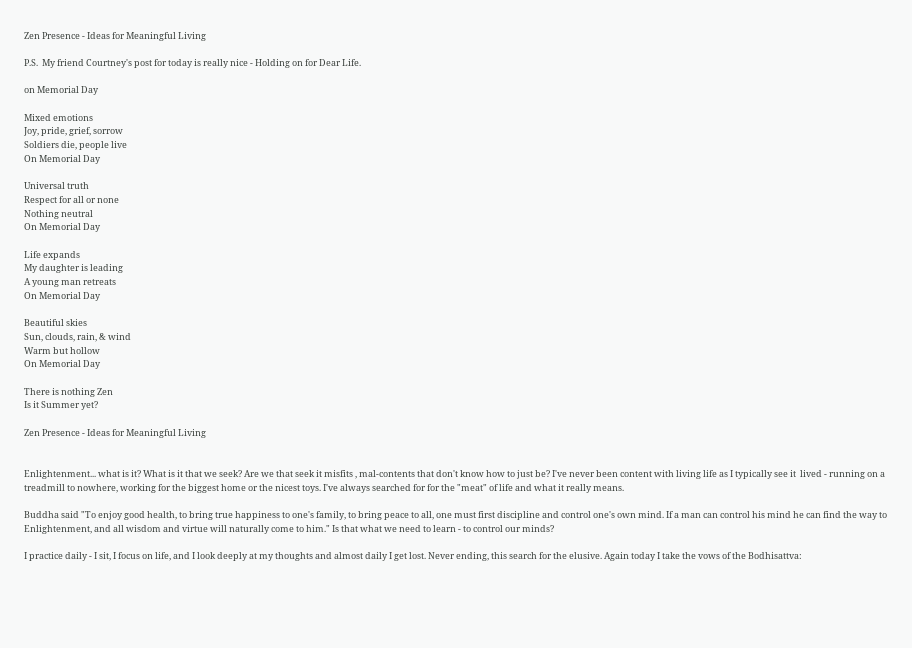Zen Presence - Ideas for Meaningful Living

P.S.  My friend Courtney's post for today is really nice - Holding on for Dear Life.

on Memorial Day

Mixed emotions
Joy, pride, grief, sorrow
Soldiers die, people live
On Memorial Day

Universal truth
Respect for all or none
Nothing neutral
On Memorial Day

Life expands
My daughter is leading
A young man retreats
On Memorial Day

Beautiful skies
Sun, clouds, rain, & wind
Warm but hollow
On Memorial Day

There is nothing Zen
Is it Summer yet?

Zen Presence - Ideas for Meaningful Living


Enlightenment... what is it? What is it that we seek? Are we that seek it misfits , mal-contents that don't know how to just be? I've never been content with living life as I typically see it  lived - running on a treadmill to nowhere, working for the biggest home or the nicest toys. I've always searched for for the "meat" of life and what it really means.

Buddha said "To enjoy good health, to bring true happiness to one's family, to bring peace to all, one must first discipline and control one's own mind. If a man can control his mind he can find the way to Enlightenment, and all wisdom and virtue will naturally come to him." Is that what we need to learn - to control our minds?

I practice daily - I sit, I focus on life, and I look deeply at my thoughts and almost daily I get lost. Never ending, this search for the elusive. Again today I take the vows of the Bodhisattva: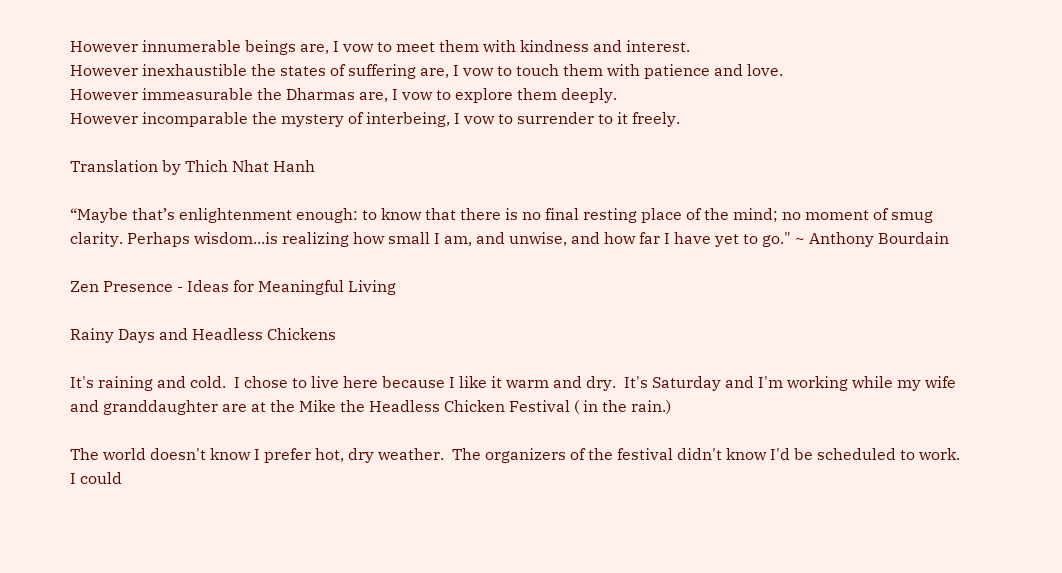However innumerable beings are, I vow to meet them with kindness and interest.
However inexhaustible the states of suffering are, I vow to touch them with patience and love.
However immeasurable the Dharmas are, I vow to explore them deeply.
However incomparable the mystery of interbeing, I vow to surrender to it freely.

Translation by Thich Nhat Hanh

“Maybe that’s enlightenment enough: to know that there is no final resting place of the mind; no moment of smug clarity. Perhaps wisdom...is realizing how small I am, and unwise, and how far I have yet to go." ~ Anthony Bourdain

Zen Presence - Ideas for Meaningful Living

Rainy Days and Headless Chickens

It's raining and cold.  I chose to live here because I like it warm and dry.  It's Saturday and I'm working while my wife and granddaughter are at the Mike the Headless Chicken Festival ( in the rain.)

The world doesn't know I prefer hot, dry weather.  The organizers of the festival didn't know I'd be scheduled to work.  I could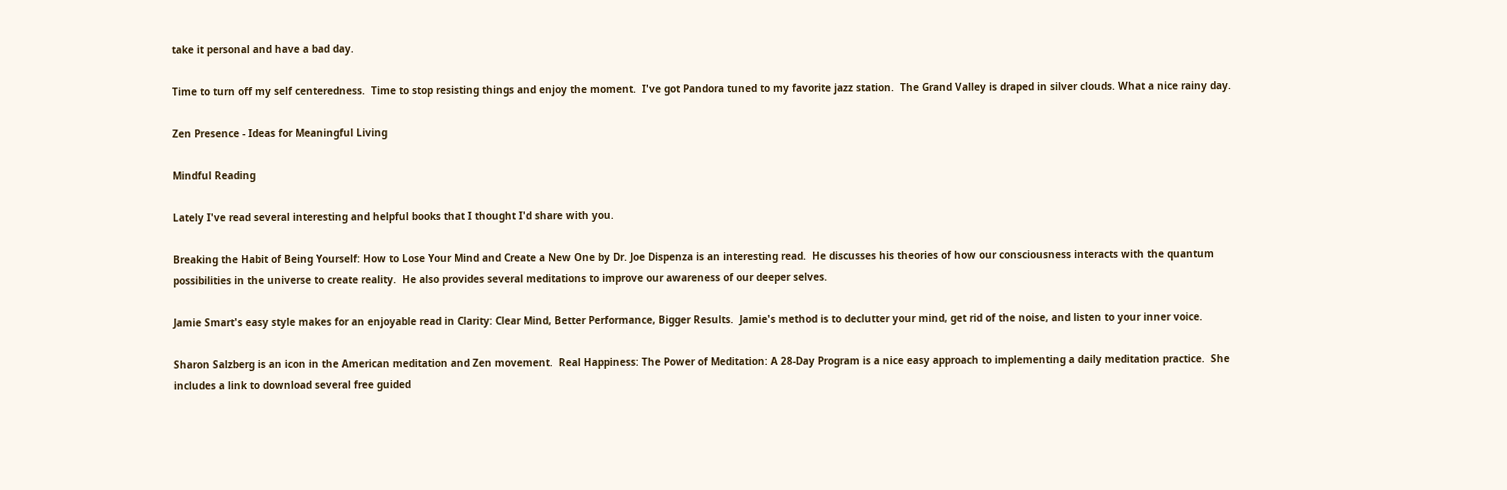take it personal and have a bad day.

Time to turn off my self centeredness.  Time to stop resisting things and enjoy the moment.  I've got Pandora tuned to my favorite jazz station.  The Grand Valley is draped in silver clouds. What a nice rainy day.

Zen Presence - Ideas for Meaningful Living

Mindful Reading

Lately I've read several interesting and helpful books that I thought I'd share with you.

Breaking the Habit of Being Yourself: How to Lose Your Mind and Create a New One by Dr. Joe Dispenza is an interesting read.  He discusses his theories of how our consciousness interacts with the quantum possibilities in the universe to create reality.  He also provides several meditations to improve our awareness of our deeper selves.

Jamie Smart's easy style makes for an enjoyable read in Clarity: Clear Mind, Better Performance, Bigger Results.  Jamie's method is to declutter your mind, get rid of the noise, and listen to your inner voice.

Sharon Salzberg is an icon in the American meditation and Zen movement.  Real Happiness: The Power of Meditation: A 28-Day Program is a nice easy approach to implementing a daily meditation practice.  She includes a link to download several free guided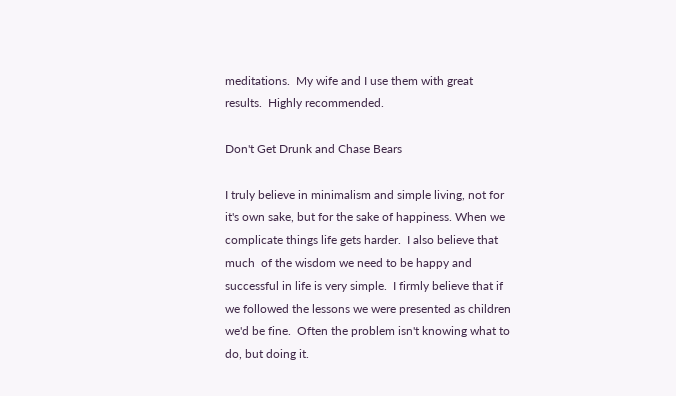meditations.  My wife and I use them with great results.  Highly recommended.

Don't Get Drunk and Chase Bears

I truly believe in minimalism and simple living, not for it's own sake, but for the sake of happiness. When we complicate things life gets harder.  I also believe that much  of the wisdom we need to be happy and successful in life is very simple.  I firmly believe that if we followed the lessons we were presented as children we'd be fine.  Often the problem isn't knowing what to do, but doing it.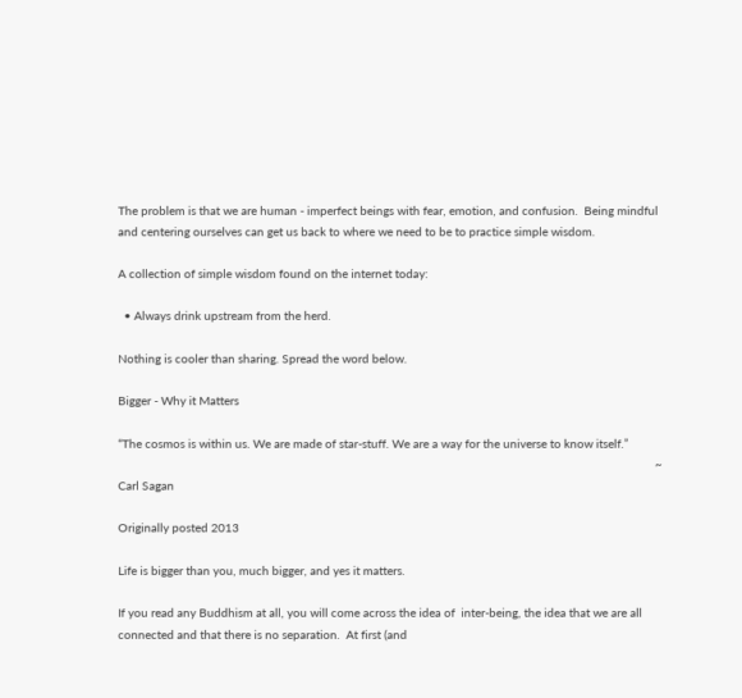The problem is that we are human - imperfect beings with fear, emotion, and confusion.  Being mindful and centering ourselves can get us back to where we need to be to practice simple wisdom.

A collection of simple wisdom found on the internet today:

  • Always drink upstream from the herd.

Nothing is cooler than sharing. Spread the word below.

Bigger - Why it Matters

“The cosmos is within us. We are made of star-stuff. We are a way for the universe to know itself.”
                                                                                                                                                                                   ~ Carl Sagan

Originally posted 2013

Life is bigger than you, much bigger, and yes it matters.

If you read any Buddhism at all, you will come across the idea of  inter-being, the idea that we are all connected and that there is no separation.  At first (and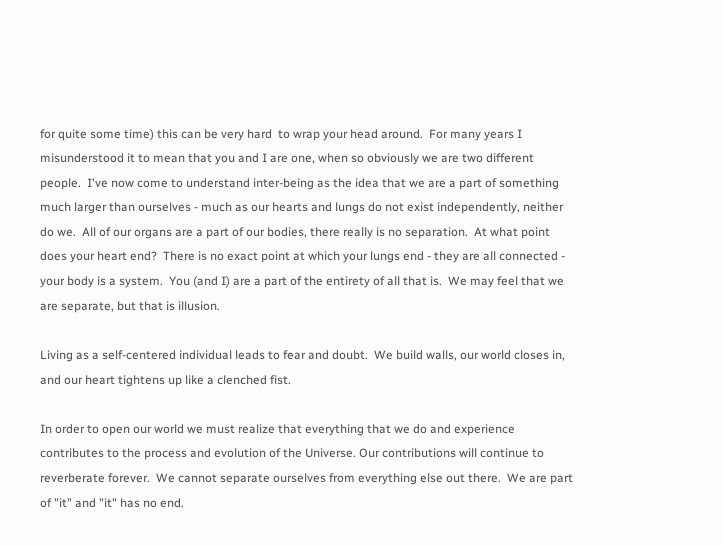for quite some time) this can be very hard  to wrap your head around.  For many years I misunderstood it to mean that you and I are one, when so obviously we are two different people.  I've now come to understand inter-being as the idea that we are a part of something much larger than ourselves - much as our hearts and lungs do not exist independently, neither do we.  All of our organs are a part of our bodies, there really is no separation.  At what point does your heart end?  There is no exact point at which your lungs end - they are all connected - your body is a system.  You (and I) are a part of the entirety of all that is.  We may feel that we are separate, but that is illusion.

Living as a self-centered individual leads to fear and doubt.  We build walls, our world closes in, and our heart tightens up like a clenched fist.

In order to open our world we must realize that everything that we do and experience contributes to the process and evolution of the Universe. Our contributions will continue to reverberate forever.  We cannot separate ourselves from everything else out there.  We are part of "it" and "it" has no end.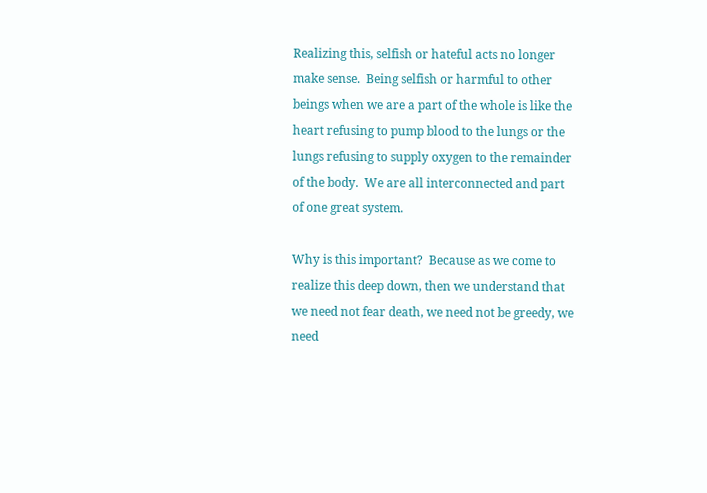Realizing this, selfish or hateful acts no longer make sense.  Being selfish or harmful to other beings when we are a part of the whole is like the heart refusing to pump blood to the lungs or the lungs refusing to supply oxygen to the remainder of the body.  We are all interconnected and part of one great system.

Why is this important?  Because as we come to realize this deep down, then we understand that we need not fear death, we need not be greedy, we need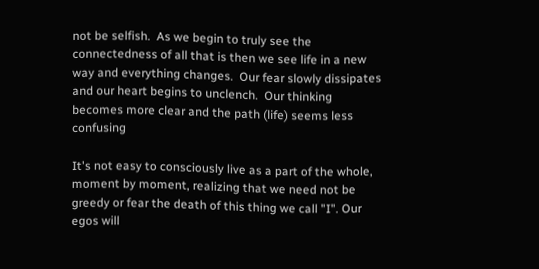not be selfish.  As we begin to truly see the connectedness of all that is then we see life in a new way and everything changes.  Our fear slowly dissipates and our heart begins to unclench.  Our thinking becomes more clear and the path (life) seems less confusing

It's not easy to consciously live as a part of the whole, moment by moment, realizing that we need not be greedy or fear the death of this thing we call "I". Our egos will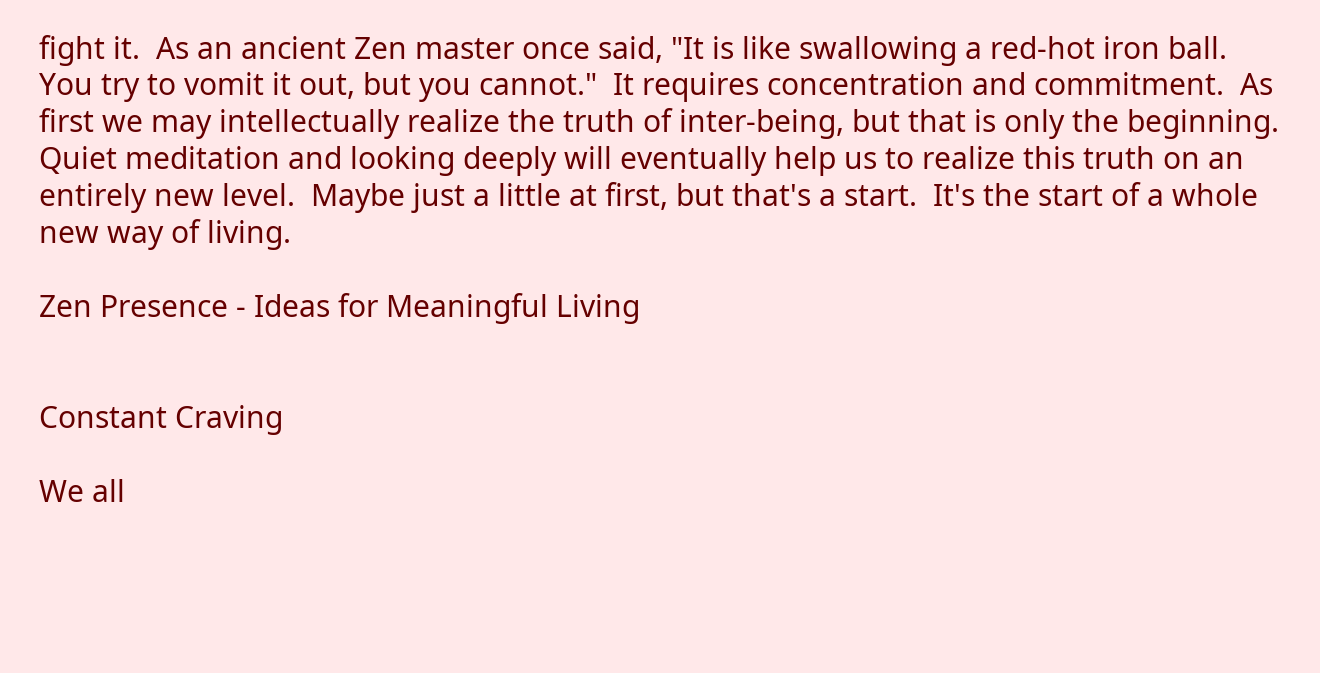fight it.  As an ancient Zen master once said, "It is like swallowing a red-hot iron ball.  You try to vomit it out, but you cannot."  It requires concentration and commitment.  As first we may intellectually realize the truth of inter-being, but that is only the beginning.  Quiet meditation and looking deeply will eventually help us to realize this truth on an entirely new level.  Maybe just a little at first, but that's a start.  It's the start of a whole new way of living.

Zen Presence - Ideas for Meaningful Living


Constant Craving

We all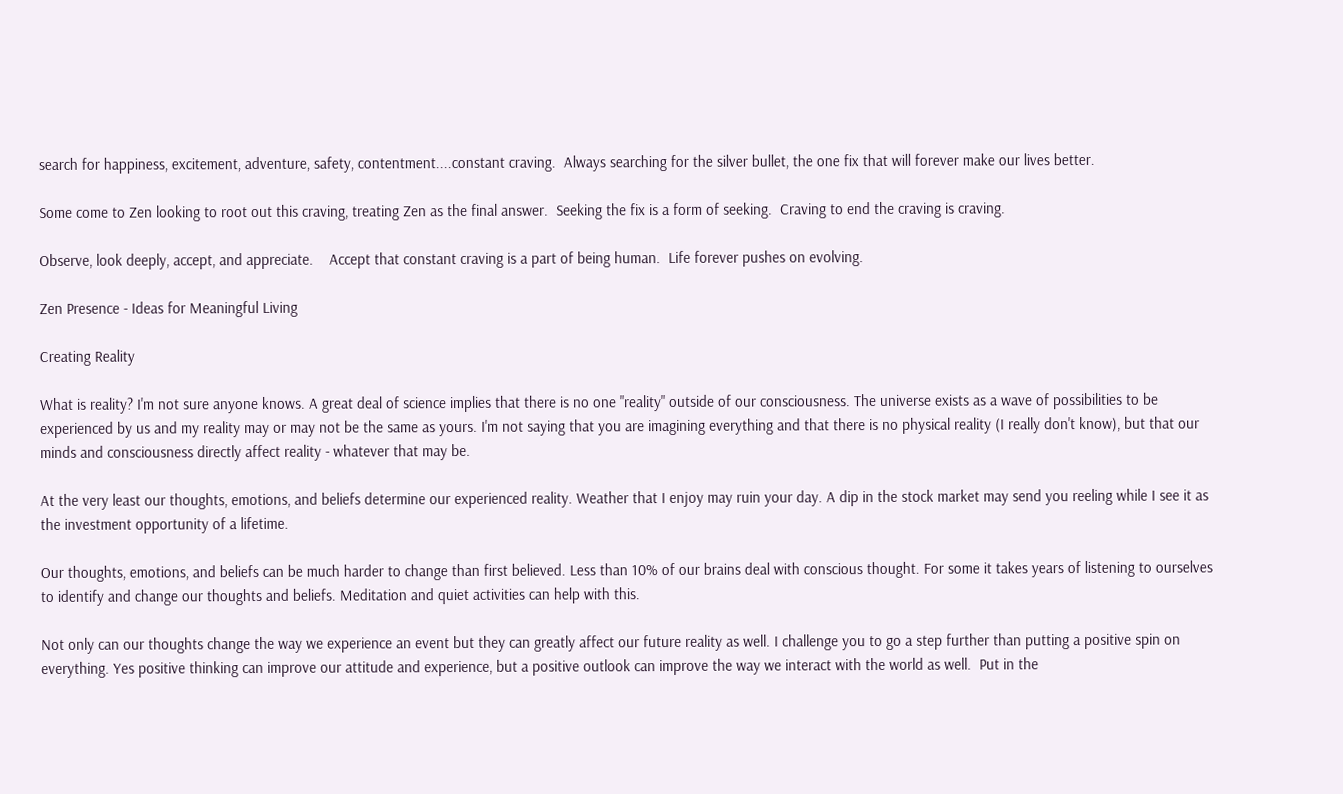search for happiness, excitement, adventure, safety, contentment....constant craving.  Always searching for the silver bullet, the one fix that will forever make our lives better.

Some come to Zen looking to root out this craving, treating Zen as the final answer.  Seeking the fix is a form of seeking.  Craving to end the craving is craving.

Observe, look deeply, accept, and appreciate.    Accept that constant craving is a part of being human.  Life forever pushes on evolving.

Zen Presence - Ideas for Meaningful Living

Creating Reality

What is reality? I'm not sure anyone knows. A great deal of science implies that there is no one "reality" outside of our consciousness. The universe exists as a wave of possibilities to be experienced by us and my reality may or may not be the same as yours. I'm not saying that you are imagining everything and that there is no physical reality (I really don't know), but that our minds and consciousness directly affect reality - whatever that may be.

At the very least our thoughts, emotions, and beliefs determine our experienced reality. Weather that I enjoy may ruin your day. A dip in the stock market may send you reeling while I see it as the investment opportunity of a lifetime.

Our thoughts, emotions, and beliefs can be much harder to change than first believed. Less than 10% of our brains deal with conscious thought. For some it takes years of listening to ourselves to identify and change our thoughts and beliefs. Meditation and quiet activities can help with this.

Not only can our thoughts change the way we experience an event but they can greatly affect our future reality as well. I challenge you to go a step further than putting a positive spin on everything. Yes positive thinking can improve our attitude and experience, but a positive outlook can improve the way we interact with the world as well.  Put in the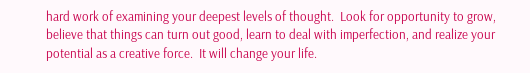hard work of examining your deepest levels of thought.  Look for opportunity to grow, believe that things can turn out good, learn to deal with imperfection, and realize your potential as a creative force.  It will change your life.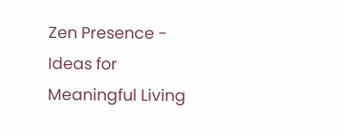Zen Presence - Ideas for Meaningful Living